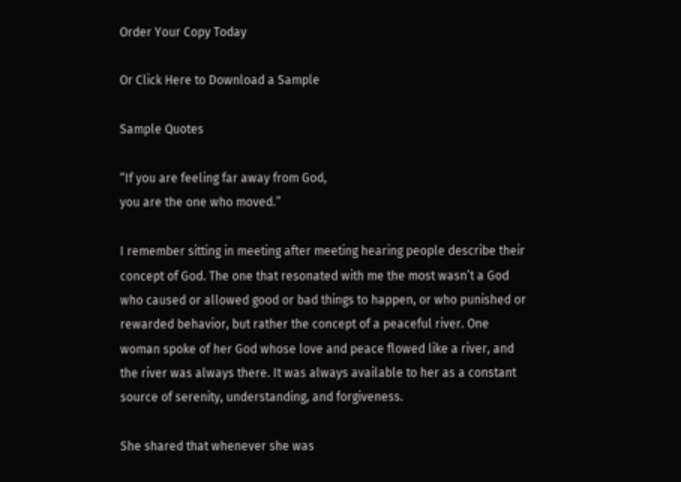Order Your Copy Today

Or Click Here to Download a Sample

Sample Quotes

“If you are feeling far away from God,
you are the one who moved.”

I remember sitting in meeting after meeting hearing people describe their concept of God. The one that resonated with me the most wasn’t a God who caused or allowed good or bad things to happen, or who punished or rewarded behavior, but rather the concept of a peaceful river. One woman spoke of her God whose love and peace flowed like a river, and the river was always there. It was always available to her as a constant source of serenity, understanding, and forgiveness.

She shared that whenever she was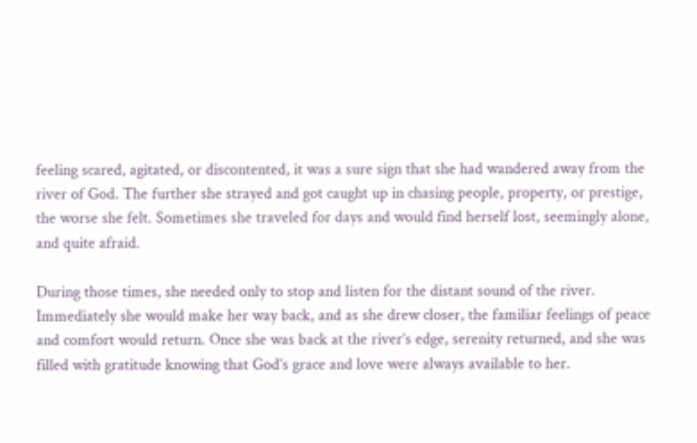feeling scared, agitated, or discontented, it was a sure sign that she had wandered away from the river of God. The further she strayed and got caught up in chasing people, property, or prestige, the worse she felt. Sometimes she traveled for days and would find herself lost, seemingly alone, and quite afraid.

During those times, she needed only to stop and listen for the distant sound of the river. Immediately she would make her way back, and as she drew closer, the familiar feelings of peace and comfort would return. Once she was back at the river’s edge, serenity returned, and she was filled with gratitude knowing that God’s grace and love were always available to her.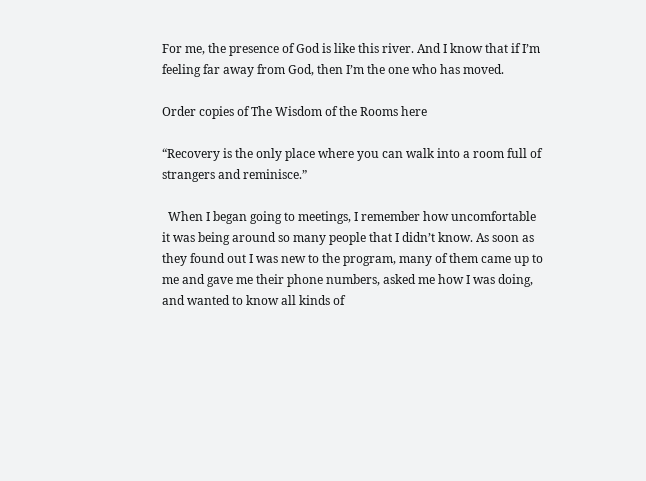For me, the presence of God is like this river. And I know that if I’m feeling far away from God, then I’m the one who has moved.

Order copies of The Wisdom of the Rooms here

“Recovery is the only place where you can walk into a room full of strangers and reminisce.”

  When I began going to meetings, I remember how uncomfortable it was being around so many people that I didn’t know. As soon as they found out I was new to the program, many of them came up to me and gave me their phone numbers, asked me how I was doing, and wanted to know all kinds of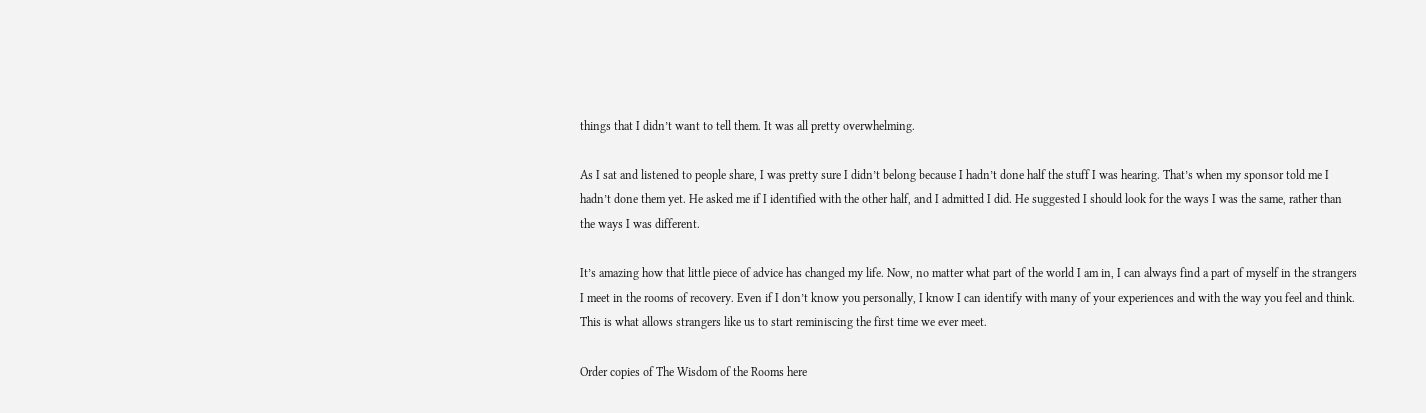things that I didn’t want to tell them. It was all pretty overwhelming.

As I sat and listened to people share, I was pretty sure I didn’t belong because I hadn’t done half the stuff I was hearing. That’s when my sponsor told me I hadn’t done them yet. He asked me if I identified with the other half, and I admitted I did. He suggested I should look for the ways I was the same, rather than the ways I was different.

It’s amazing how that little piece of advice has changed my life. Now, no matter what part of the world I am in, I can always find a part of myself in the strangers I meet in the rooms of recovery. Even if I don’t know you personally, I know I can identify with many of your experiences and with the way you feel and think. This is what allows strangers like us to start reminiscing the first time we ever meet.

Order copies of The Wisdom of the Rooms here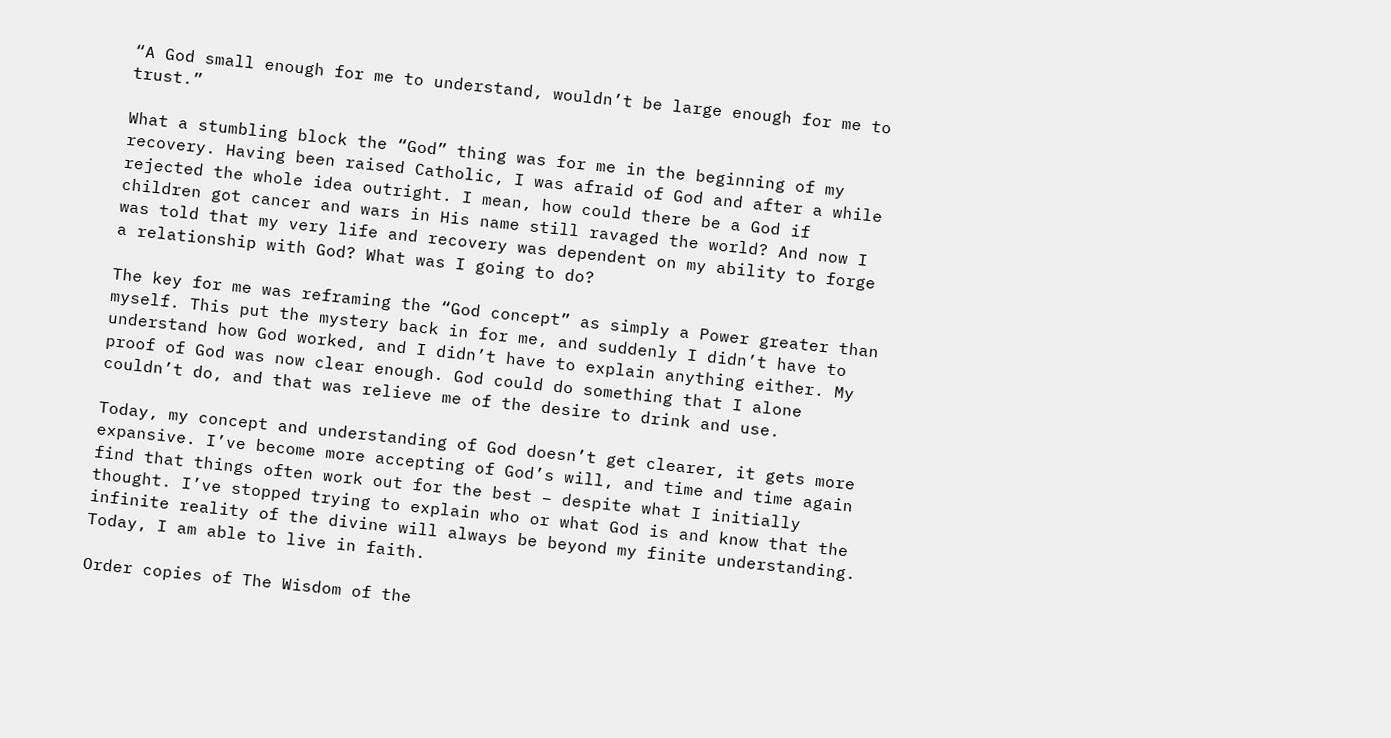“A God small enough for me to understand, wouldn’t be large enough for me to trust.”

What a stumbling block the “God” thing was for me in the beginning of my recovery. Having been raised Catholic, I was afraid of God and after a while rejected the whole idea outright. I mean, how could there be a God if children got cancer and wars in His name still ravaged the world? And now I was told that my very life and recovery was dependent on my ability to forge a relationship with God? What was I going to do?

The key for me was reframing the “God concept” as simply a Power greater than myself. This put the mystery back in for me, and suddenly I didn’t have to understand how God worked, and I didn’t have to explain anything either. My proof of God was now clear enough. God could do something that I alone couldn’t do, and that was relieve me of the desire to drink and use.

Today, my concept and understanding of God doesn’t get clearer, it gets more expansive. I’ve become more accepting of God’s will, and time and time again find that things often work out for the best – despite what I initially thought. I’ve stopped trying to explain who or what God is and know that the infinite reality of the divine will always be beyond my finite understanding. Today, I am able to live in faith.

Order copies of The Wisdom of the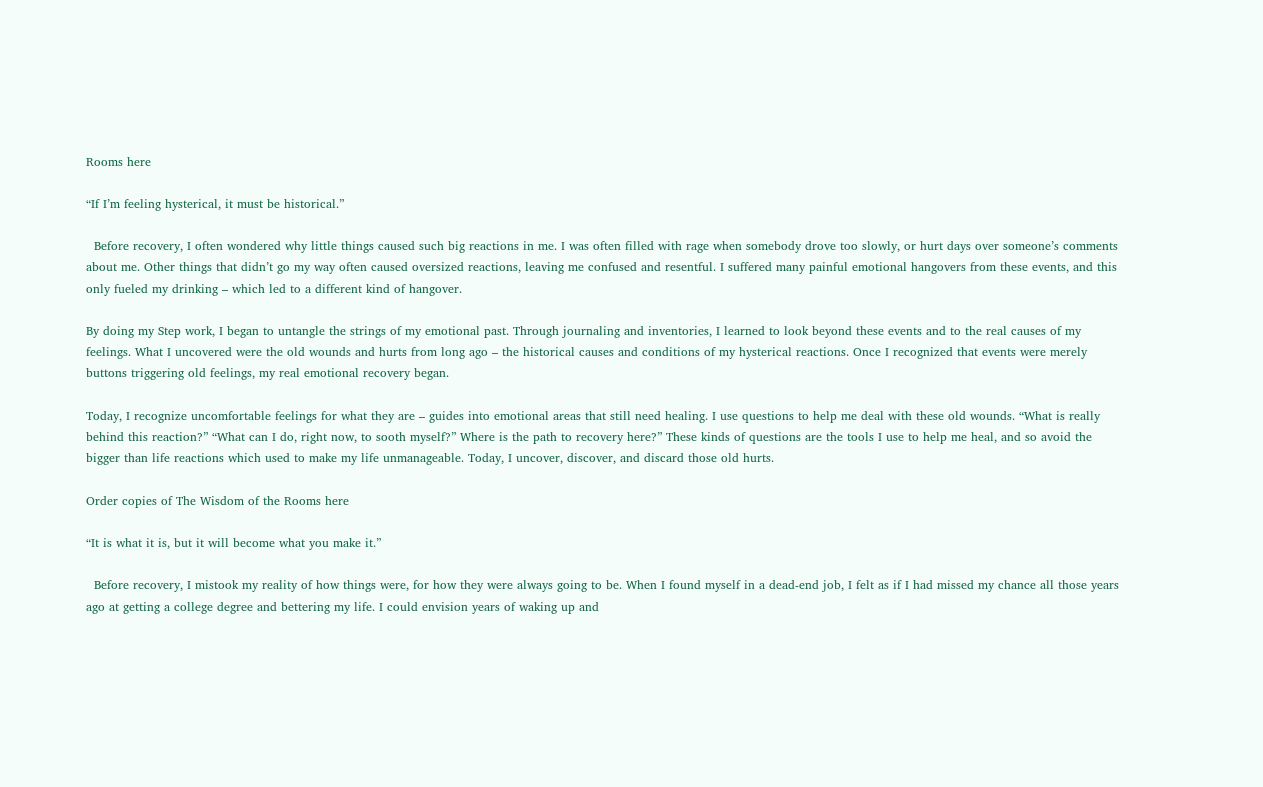Rooms here

“If I’m feeling hysterical, it must be historical.”

  Before recovery, I often wondered why little things caused such big reactions in me. I was often filled with rage when somebody drove too slowly, or hurt days over someone’s comments about me. Other things that didn’t go my way often caused oversized reactions, leaving me confused and resentful. I suffered many painful emotional hangovers from these events, and this only fueled my drinking – which led to a different kind of hangover.

By doing my Step work, I began to untangle the strings of my emotional past. Through journaling and inventories, I learned to look beyond these events and to the real causes of my feelings. What I uncovered were the old wounds and hurts from long ago – the historical causes and conditions of my hysterical reactions. Once I recognized that events were merely buttons triggering old feelings, my real emotional recovery began.

Today, I recognize uncomfortable feelings for what they are – guides into emotional areas that still need healing. I use questions to help me deal with these old wounds. “What is really behind this reaction?” “What can I do, right now, to sooth myself?” Where is the path to recovery here?” These kinds of questions are the tools I use to help me heal, and so avoid the bigger than life reactions which used to make my life unmanageable. Today, I uncover, discover, and discard those old hurts.

Order copies of The Wisdom of the Rooms here

“It is what it is, but it will become what you make it.”

  Before recovery, I mistook my reality of how things were, for how they were always going to be. When I found myself in a dead-end job, I felt as if I had missed my chance all those years ago at getting a college degree and bettering my life. I could envision years of waking up and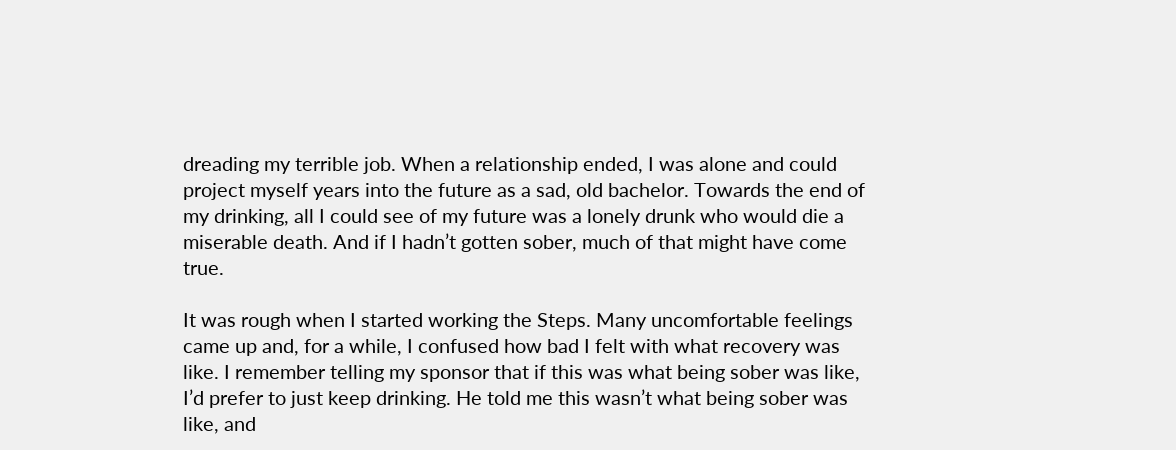dreading my terrible job. When a relationship ended, I was alone and could project myself years into the future as a sad, old bachelor. Towards the end of my drinking, all I could see of my future was a lonely drunk who would die a miserable death. And if I hadn’t gotten sober, much of that might have come true.

It was rough when I started working the Steps. Many uncomfortable feelings came up and, for a while, I confused how bad I felt with what recovery was like. I remember telling my sponsor that if this was what being sober was like, I’d prefer to just keep drinking. He told me this wasn’t what being sober was like, and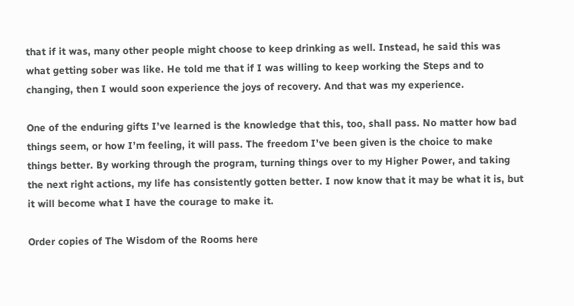that if it was, many other people might choose to keep drinking as well. Instead, he said this was what getting sober was like. He told me that if I was willing to keep working the Steps and to changing, then I would soon experience the joys of recovery. And that was my experience.

One of the enduring gifts I’ve learned is the knowledge that this, too, shall pass. No matter how bad things seem, or how I’m feeling, it will pass. The freedom I’ve been given is the choice to make things better. By working through the program, turning things over to my Higher Power, and taking the next right actions, my life has consistently gotten better. I now know that it may be what it is, but it will become what I have the courage to make it.

Order copies of The Wisdom of the Rooms here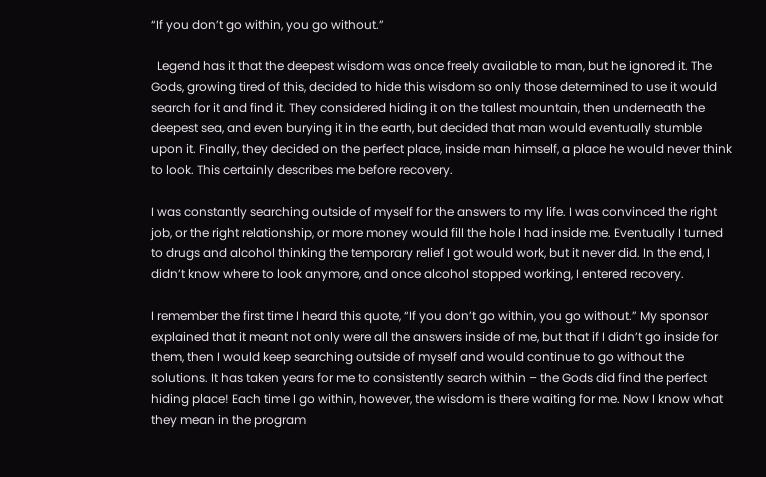“If you don’t go within, you go without.”

  Legend has it that the deepest wisdom was once freely available to man, but he ignored it. The Gods, growing tired of this, decided to hide this wisdom so only those determined to use it would search for it and find it. They considered hiding it on the tallest mountain, then underneath the deepest sea, and even burying it in the earth, but decided that man would eventually stumble upon it. Finally, they decided on the perfect place, inside man himself, a place he would never think to look. This certainly describes me before recovery.

I was constantly searching outside of myself for the answers to my life. I was convinced the right job, or the right relationship, or more money would fill the hole I had inside me. Eventually I turned to drugs and alcohol thinking the temporary relief I got would work, but it never did. In the end, I didn’t know where to look anymore, and once alcohol stopped working, I entered recovery.

I remember the first time I heard this quote, “If you don’t go within, you go without.” My sponsor explained that it meant not only were all the answers inside of me, but that if I didn’t go inside for them, then I would keep searching outside of myself and would continue to go without the solutions. It has taken years for me to consistently search within – the Gods did find the perfect hiding place! Each time I go within, however, the wisdom is there waiting for me. Now I know what they mean in the program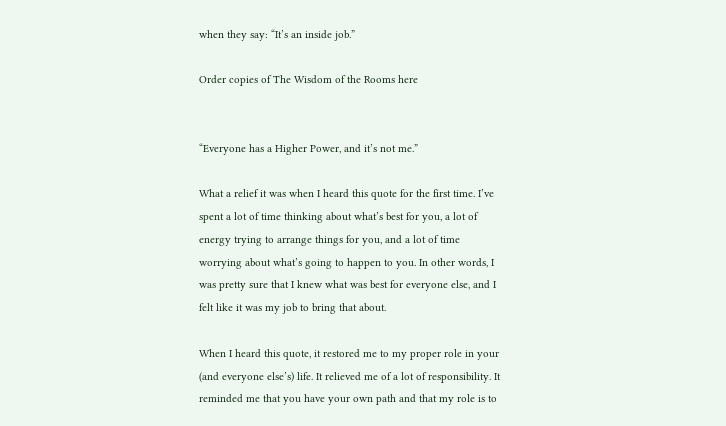when they say: “It’s an inside job.”

Order copies of The Wisdom of the Rooms here


“Everyone has a Higher Power, and it’s not me.”

What a relief it was when I heard this quote for the first time. I’ve spent a lot of time thinking about what’s best for you, a lot of energy trying to arrange things for you, and a lot of time worrying about what’s going to happen to you. In other words, I was pretty sure that I knew what was best for everyone else, and I felt like it was my job to bring that about.

When I heard this quote, it restored me to my proper role in your (and everyone else’s) life. It relieved me of a lot of responsibility. It reminded me that you have your own path and that my role is to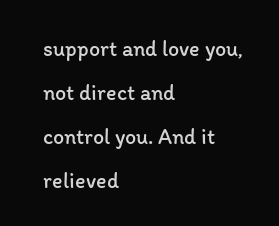support and love you, not direct and control you. And it relieved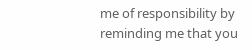me of responsibility by reminding me that you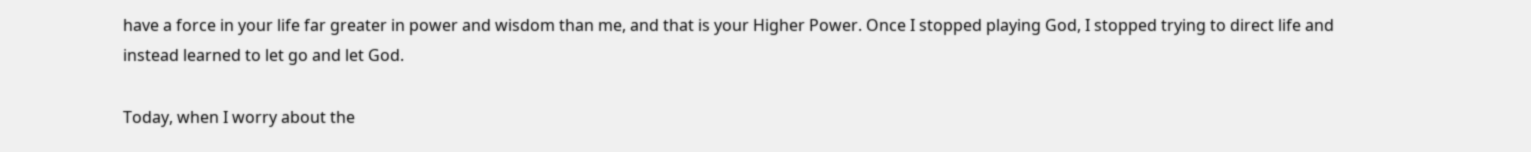have a force in your life far greater in power and wisdom than me, and that is your Higher Power. Once I stopped playing God, I stopped trying to direct life and instead learned to let go and let God.

Today, when I worry about the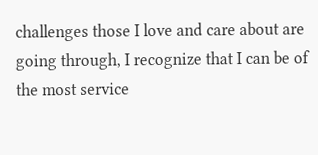challenges those I love and care about are going through, I recognize that I can be of the most service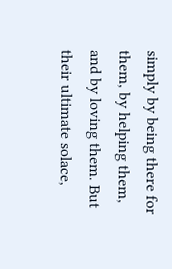simply by being there for them, by helping them, and by loving them. But their ultimate solace,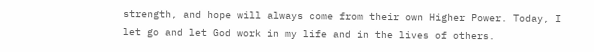strength, and hope will always come from their own Higher Power. Today, I let go and let God work in my life and in the lives of others.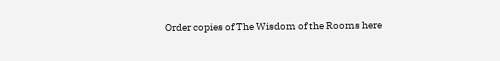Order copies of The Wisdom of the Rooms here